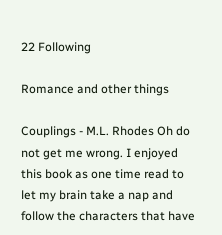22 Following

Romance and other things

Couplings - M.L. Rhodes Oh do not get me wrong. I enjoyed this book as one time read to let my brain take a nap and follow the characters that have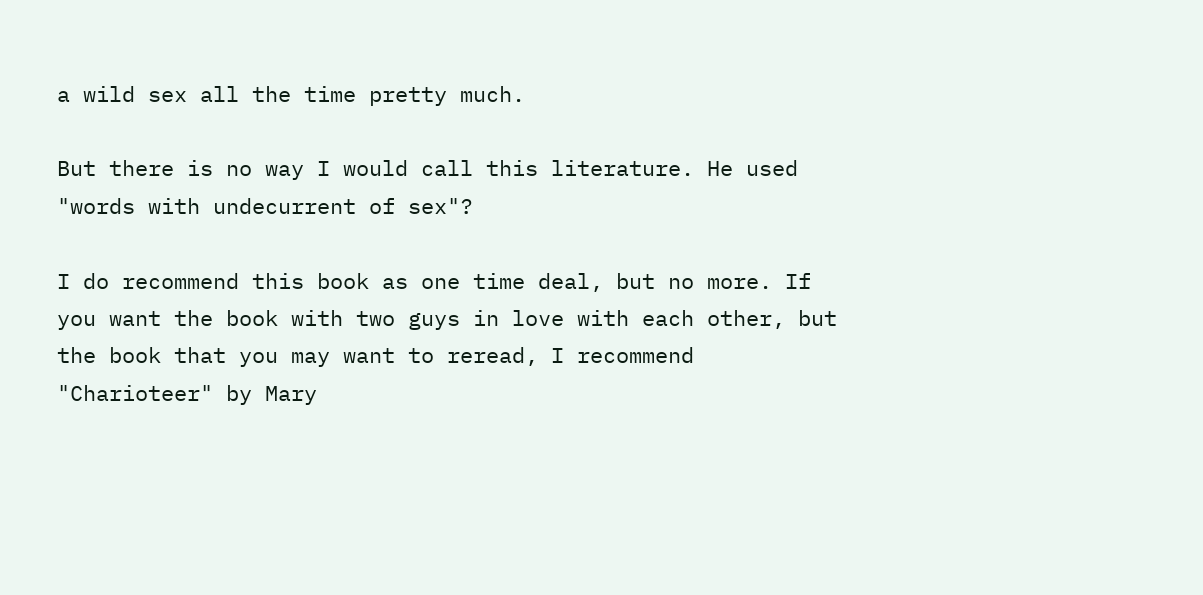a wild sex all the time pretty much.

But there is no way I would call this literature. He used "words with undecurrent of sex"?

I do recommend this book as one time deal, but no more. If you want the book with two guys in love with each other, but the book that you may want to reread, I recommend "Charioteer" by Mary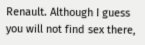Renault. Although I guess you will not find sex there,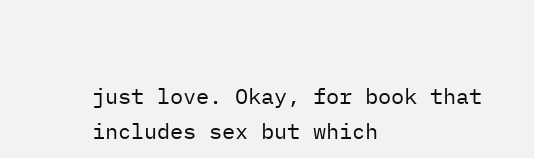just love. Okay, for book that includes sex but which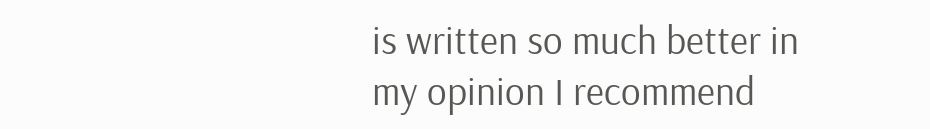is written so much better in my opinion I recommend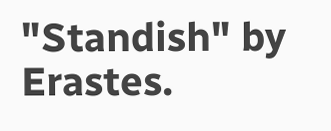"Standish" by Erastes.